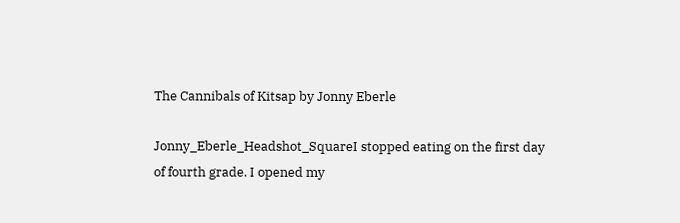The Cannibals of Kitsap by Jonny Eberle

Jonny_Eberle_Headshot_SquareI stopped eating on the first day of fourth grade. I opened my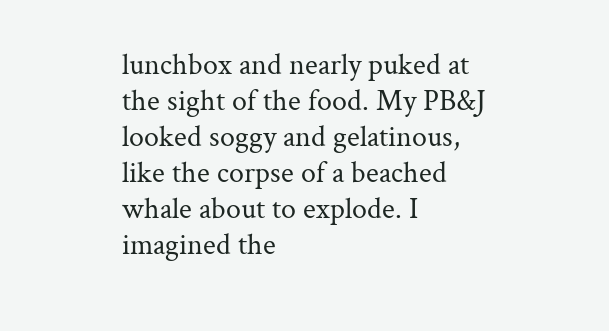lunchbox and nearly puked at the sight of the food. My PB&J looked soggy and gelatinous, like the corpse of a beached whale about to explode. I imagined the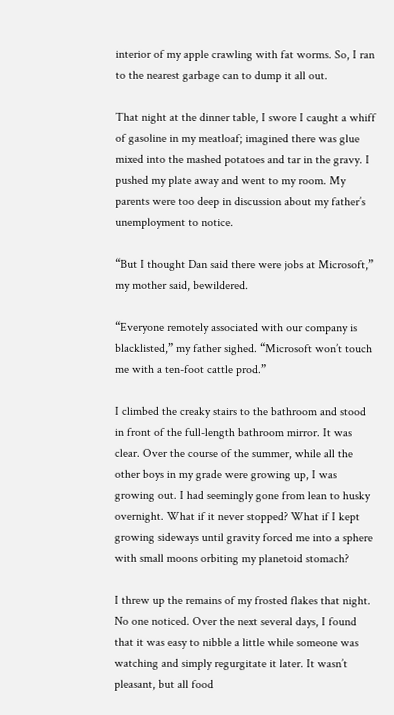interior of my apple crawling with fat worms. So, I ran to the nearest garbage can to dump it all out.

That night at the dinner table, I swore I caught a whiff of gasoline in my meatloaf; imagined there was glue mixed into the mashed potatoes and tar in the gravy. I pushed my plate away and went to my room. My parents were too deep in discussion about my father’s unemployment to notice.

“But I thought Dan said there were jobs at Microsoft,” my mother said, bewildered.

“Everyone remotely associated with our company is blacklisted,” my father sighed. “Microsoft won’t touch me with a ten-foot cattle prod.”

I climbed the creaky stairs to the bathroom and stood in front of the full-length bathroom mirror. It was clear. Over the course of the summer, while all the other boys in my grade were growing up, I was growing out. I had seemingly gone from lean to husky overnight. What if it never stopped? What if I kept growing sideways until gravity forced me into a sphere with small moons orbiting my planetoid stomach?

I threw up the remains of my frosted flakes that night. No one noticed. Over the next several days, I found that it was easy to nibble a little while someone was watching and simply regurgitate it later. It wasn’t pleasant, but all food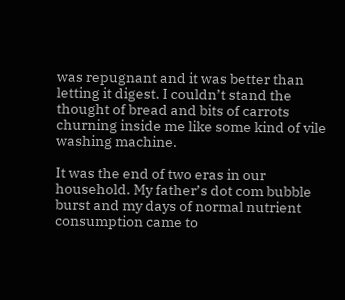was repugnant and it was better than letting it digest. I couldn’t stand the thought of bread and bits of carrots churning inside me like some kind of vile washing machine.

It was the end of two eras in our household. My father’s dot com bubble burst and my days of normal nutrient consumption came to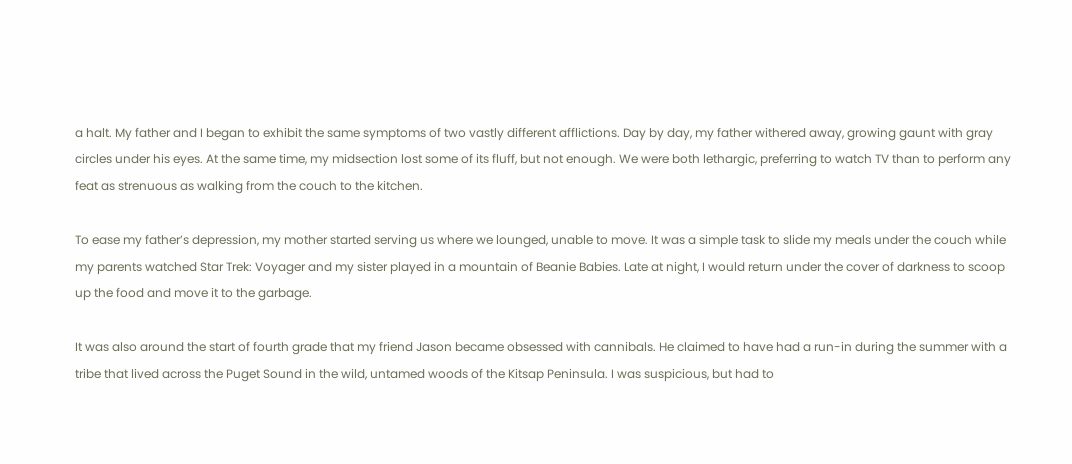a halt. My father and I began to exhibit the same symptoms of two vastly different afflictions. Day by day, my father withered away, growing gaunt with gray circles under his eyes. At the same time, my midsection lost some of its fluff, but not enough. We were both lethargic, preferring to watch TV than to perform any feat as strenuous as walking from the couch to the kitchen.

To ease my father’s depression, my mother started serving us where we lounged, unable to move. It was a simple task to slide my meals under the couch while my parents watched Star Trek: Voyager and my sister played in a mountain of Beanie Babies. Late at night, I would return under the cover of darkness to scoop up the food and move it to the garbage.

It was also around the start of fourth grade that my friend Jason became obsessed with cannibals. He claimed to have had a run-in during the summer with a tribe that lived across the Puget Sound in the wild, untamed woods of the Kitsap Peninsula. I was suspicious, but had to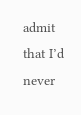admit that I’d never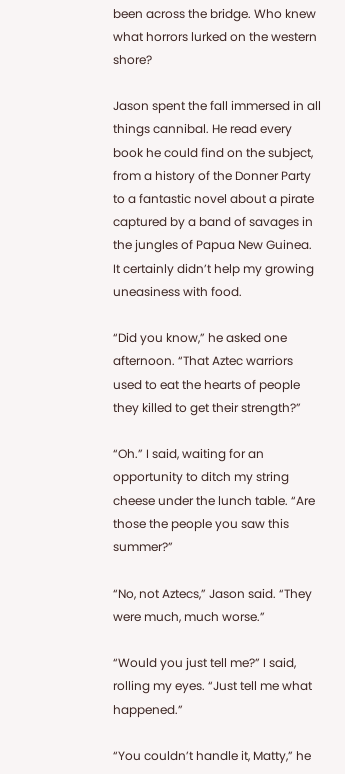been across the bridge. Who knew what horrors lurked on the western shore?

Jason spent the fall immersed in all things cannibal. He read every book he could find on the subject, from a history of the Donner Party to a fantastic novel about a pirate captured by a band of savages in the jungles of Papua New Guinea. It certainly didn’t help my growing uneasiness with food.

“Did you know,” he asked one afternoon. “That Aztec warriors used to eat the hearts of people they killed to get their strength?”

“Oh.” I said, waiting for an opportunity to ditch my string cheese under the lunch table. “Are those the people you saw this summer?”

“No, not Aztecs,” Jason said. “They were much, much worse.”

“Would you just tell me?” I said, rolling my eyes. “Just tell me what happened.”

“You couldn’t handle it, Matty,” he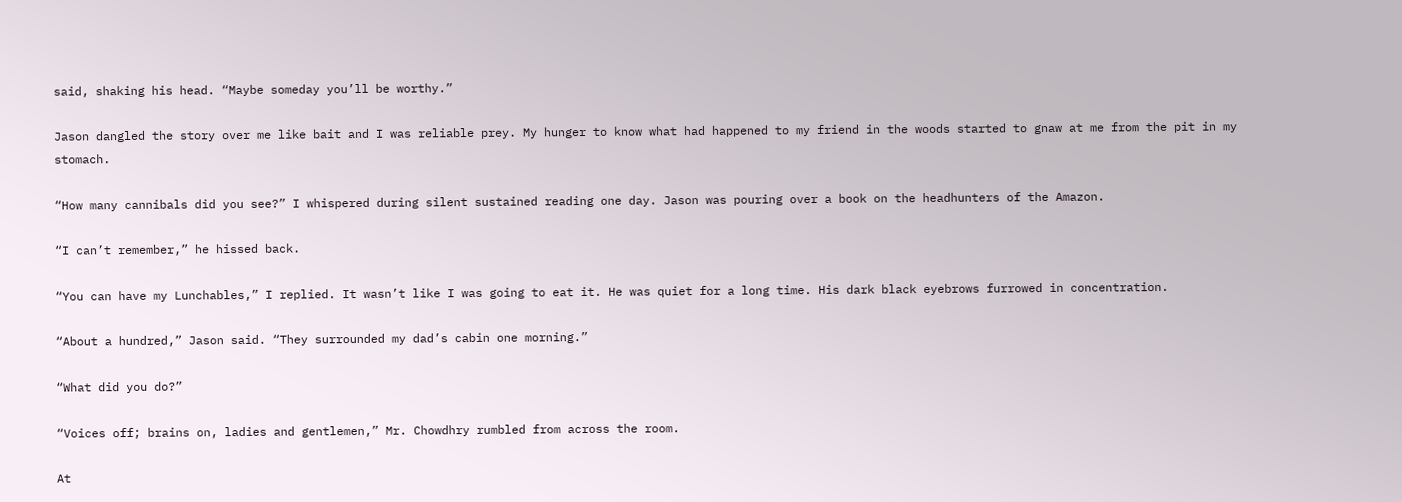said, shaking his head. “Maybe someday you’ll be worthy.”

Jason dangled the story over me like bait and I was reliable prey. My hunger to know what had happened to my friend in the woods started to gnaw at me from the pit in my stomach.

“How many cannibals did you see?” I whispered during silent sustained reading one day. Jason was pouring over a book on the headhunters of the Amazon.

“I can’t remember,” he hissed back.

“You can have my Lunchables,” I replied. It wasn’t like I was going to eat it. He was quiet for a long time. His dark black eyebrows furrowed in concentration.

“About a hundred,” Jason said. “They surrounded my dad’s cabin one morning.”

“What did you do?”

“Voices off; brains on, ladies and gentlemen,” Mr. Chowdhry rumbled from across the room.

At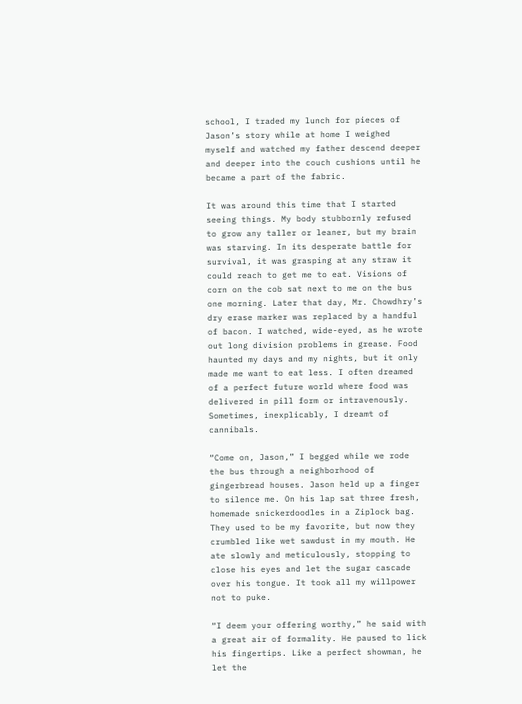school, I traded my lunch for pieces of Jason’s story while at home I weighed myself and watched my father descend deeper and deeper into the couch cushions until he became a part of the fabric.

It was around this time that I started seeing things. My body stubbornly refused to grow any taller or leaner, but my brain was starving. In its desperate battle for survival, it was grasping at any straw it could reach to get me to eat. Visions of corn on the cob sat next to me on the bus one morning. Later that day, Mr. Chowdhry’s dry erase marker was replaced by a handful of bacon. I watched, wide-eyed, as he wrote out long division problems in grease. Food haunted my days and my nights, but it only made me want to eat less. I often dreamed of a perfect future world where food was delivered in pill form or intravenously. Sometimes, inexplicably, I dreamt of cannibals.

“Come on, Jason,” I begged while we rode the bus through a neighborhood of gingerbread houses. Jason held up a finger to silence me. On his lap sat three fresh, homemade snickerdoodles in a Ziplock bag. They used to be my favorite, but now they crumbled like wet sawdust in my mouth. He ate slowly and meticulously, stopping to close his eyes and let the sugar cascade over his tongue. It took all my willpower not to puke.

“I deem your offering worthy,” he said with a great air of formality. He paused to lick his fingertips. Like a perfect showman, he let the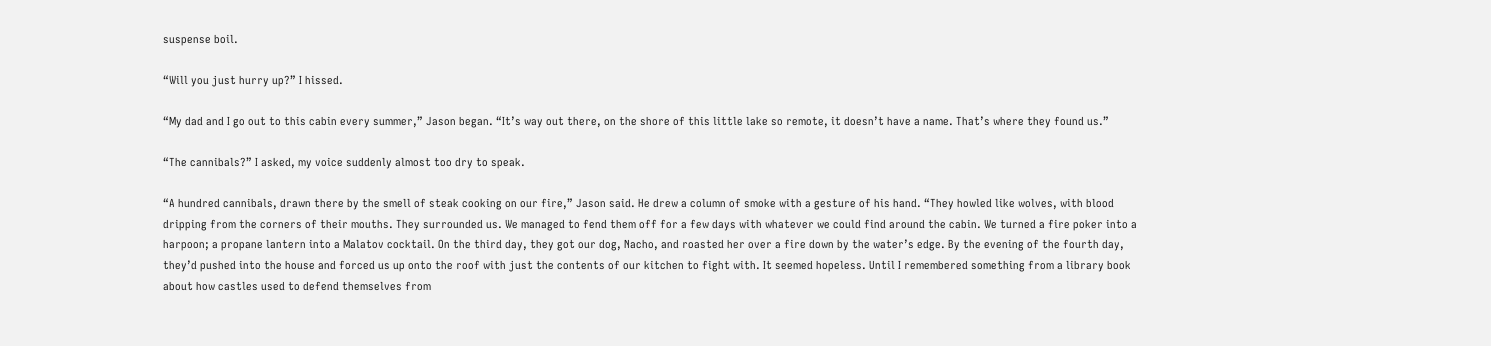suspense boil.

“Will you just hurry up?” I hissed.

“My dad and I go out to this cabin every summer,” Jason began. “It’s way out there, on the shore of this little lake so remote, it doesn’t have a name. That’s where they found us.”

“The cannibals?” I asked, my voice suddenly almost too dry to speak.

“A hundred cannibals, drawn there by the smell of steak cooking on our fire,” Jason said. He drew a column of smoke with a gesture of his hand. “They howled like wolves, with blood dripping from the corners of their mouths. They surrounded us. We managed to fend them off for a few days with whatever we could find around the cabin. We turned a fire poker into a harpoon; a propane lantern into a Malatov cocktail. On the third day, they got our dog, Nacho, and roasted her over a fire down by the water’s edge. By the evening of the fourth day, they’d pushed into the house and forced us up onto the roof with just the contents of our kitchen to fight with. It seemed hopeless. Until I remembered something from a library book about how castles used to defend themselves from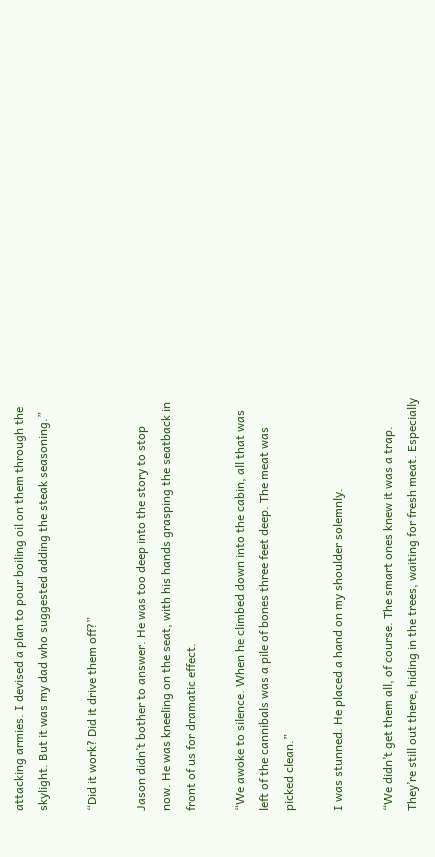attacking armies. I devised a plan to pour boiling oil on them through the skylight. But it was my dad who suggested adding the steak seasoning.”

“Did it work? Did it drive them off?”

Jason didn’t bother to answer. He was too deep into the story to stop now. He was kneeling on the seat, with his hands grasping the seatback in front of us for dramatic effect.

“We awoke to silence. When he climbed down into the cabin, all that was left of the cannibals was a pile of bones three feet deep. The meat was picked clean.”

I was stunned. He placed a hand on my shoulder solemnly.

“We didn’t get them all, of course. The smart ones knew it was a trap. They’re still out there, hiding in the trees, waiting for fresh meat. Especially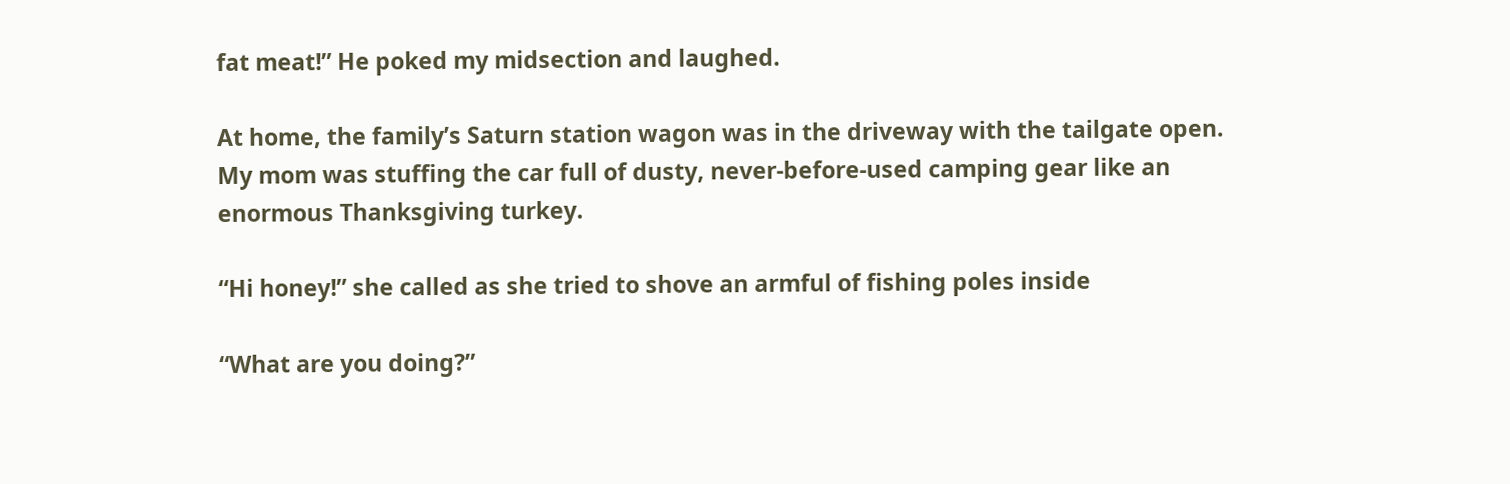fat meat!” He poked my midsection and laughed.

At home, the family’s Saturn station wagon was in the driveway with the tailgate open. My mom was stuffing the car full of dusty, never-before-used camping gear like an enormous Thanksgiving turkey.

“Hi honey!” she called as she tried to shove an armful of fishing poles inside

“What are you doing?”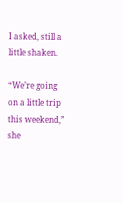I asked, still a little shaken.

“We’re going on a little trip this weekend,” she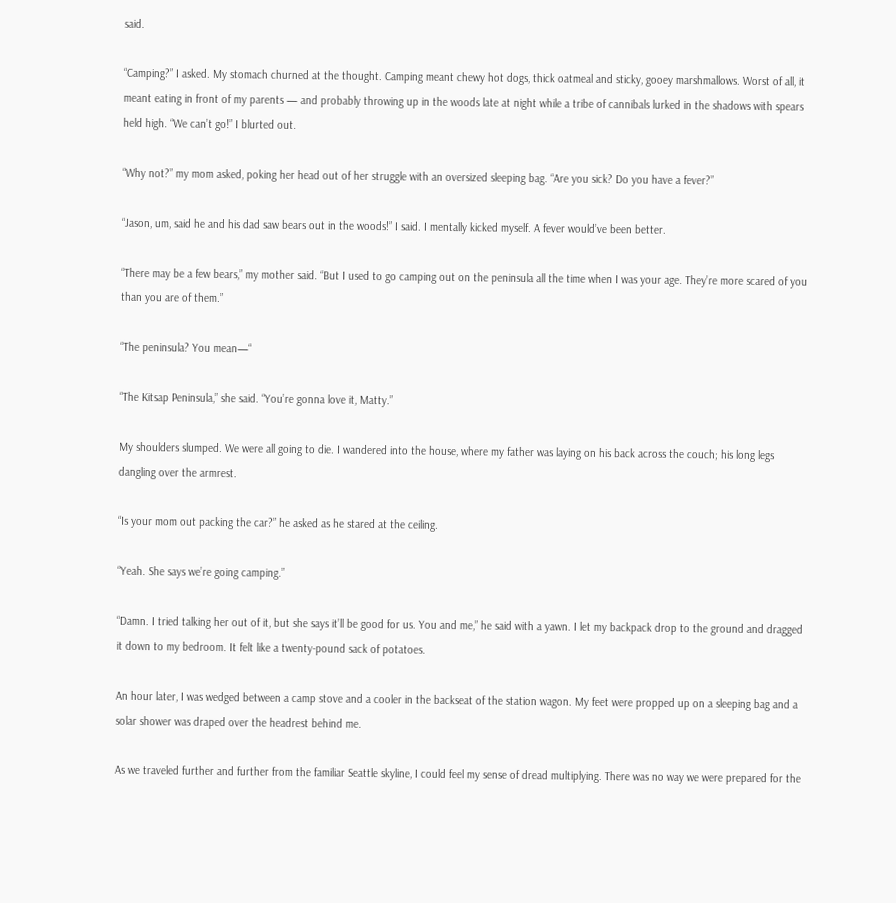said.

“Camping?” I asked. My stomach churned at the thought. Camping meant chewy hot dogs, thick oatmeal and sticky, gooey marshmallows. Worst of all, it meant eating in front of my parents — and probably throwing up in the woods late at night while a tribe of cannibals lurked in the shadows with spears held high. “We can’t go!” I blurted out.

“Why not?” my mom asked, poking her head out of her struggle with an oversized sleeping bag. “Are you sick? Do you have a fever?”

“Jason, um, said he and his dad saw bears out in the woods!” I said. I mentally kicked myself. A fever would’ve been better.

“There may be a few bears,” my mother said. “But I used to go camping out on the peninsula all the time when I was your age. They’re more scared of you than you are of them.”

“The peninsula? You mean—“

“The Kitsap Peninsula,” she said. “You’re gonna love it, Matty.”

My shoulders slumped. We were all going to die. I wandered into the house, where my father was laying on his back across the couch; his long legs dangling over the armrest.

“Is your mom out packing the car?” he asked as he stared at the ceiling.

“Yeah. She says we’re going camping.”

“Damn. I tried talking her out of it, but she says it’ll be good for us. You and me,” he said with a yawn. I let my backpack drop to the ground and dragged it down to my bedroom. It felt like a twenty-pound sack of potatoes.

An hour later, I was wedged between a camp stove and a cooler in the backseat of the station wagon. My feet were propped up on a sleeping bag and a solar shower was draped over the headrest behind me.

As we traveled further and further from the familiar Seattle skyline, I could feel my sense of dread multiplying. There was no way we were prepared for the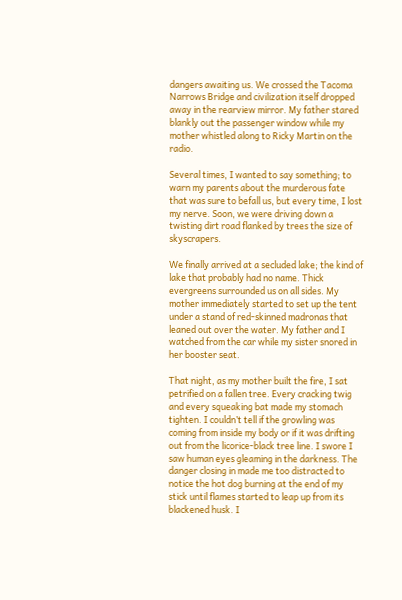dangers awaiting us. We crossed the Tacoma Narrows Bridge and civilization itself dropped away in the rearview mirror. My father stared blankly out the passenger window while my mother whistled along to Ricky Martin on the radio.

Several times, I wanted to say something; to warn my parents about the murderous fate that was sure to befall us, but every time, I lost my nerve. Soon, we were driving down a twisting dirt road flanked by trees the size of skyscrapers.

We finally arrived at a secluded lake; the kind of lake that probably had no name. Thick evergreens surrounded us on all sides. My mother immediately started to set up the tent under a stand of red-skinned madronas that leaned out over the water. My father and I watched from the car while my sister snored in her booster seat.

That night, as my mother built the fire, I sat petrified on a fallen tree. Every cracking twig and every squeaking bat made my stomach tighten. I couldn’t tell if the growling was coming from inside my body or if it was drifting out from the licorice-black tree line. I swore I saw human eyes gleaming in the darkness. The danger closing in made me too distracted to notice the hot dog burning at the end of my stick until flames started to leap up from its blackened husk. I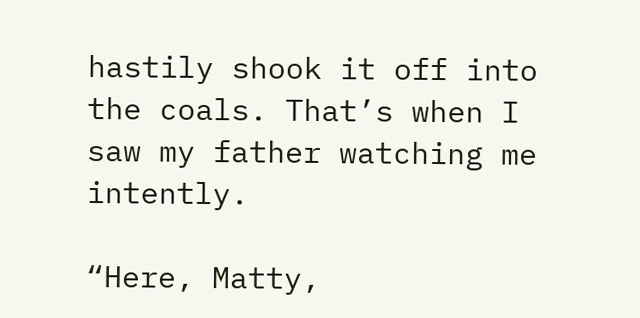hastily shook it off into the coals. That’s when I saw my father watching me intently.

“Here, Matty,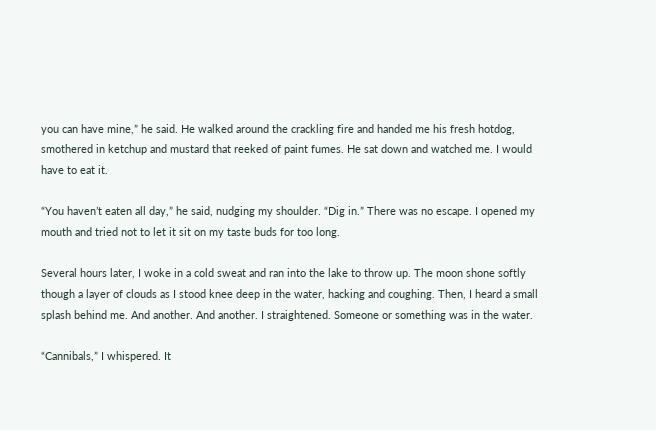you can have mine,” he said. He walked around the crackling fire and handed me his fresh hotdog, smothered in ketchup and mustard that reeked of paint fumes. He sat down and watched me. I would have to eat it.

“You haven’t eaten all day,” he said, nudging my shoulder. “Dig in.” There was no escape. I opened my mouth and tried not to let it sit on my taste buds for too long.

Several hours later, I woke in a cold sweat and ran into the lake to throw up. The moon shone softly though a layer of clouds as I stood knee deep in the water, hacking and coughing. Then, I heard a small splash behind me. And another. And another. I straightened. Someone or something was in the water.

“Cannibals,” I whispered. It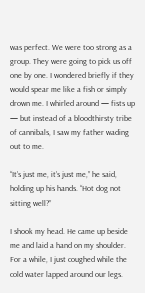was perfect. We were too strong as a group. They were going to pick us off one by one. I wondered briefly if they would spear me like a fish or simply drown me. I whirled around — fists up — but instead of a bloodthirsty tribe of cannibals, I saw my father wading out to me.

“It’s just me, it’s just me,” he said, holding up his hands. “Hot dog not sitting well?”

I shook my head. He came up beside me and laid a hand on my shoulder. For a while, I just coughed while the cold water lapped around our legs.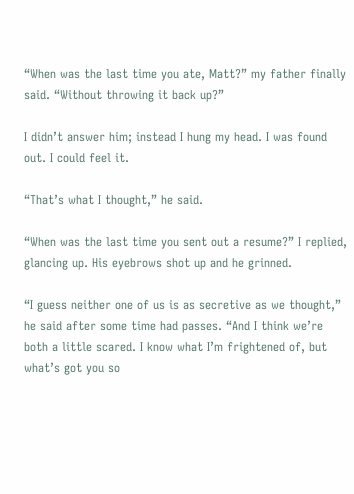“When was the last time you ate, Matt?” my father finally said. “Without throwing it back up?”

I didn’t answer him; instead I hung my head. I was found out. I could feel it.

“That’s what I thought,” he said.

“When was the last time you sent out a resume?” I replied, glancing up. His eyebrows shot up and he grinned.

“I guess neither one of us is as secretive as we thought,” he said after some time had passes. “And I think we’re both a little scared. I know what I’m frightened of, but what’s got you so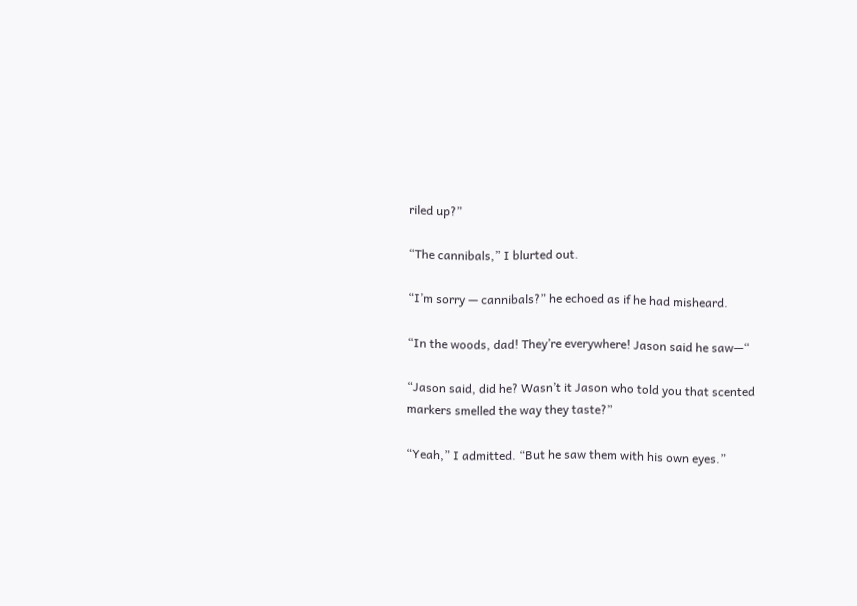riled up?”

“The cannibals,” I blurted out.

“I’m sorry — cannibals?” he echoed as if he had misheard.

“In the woods, dad! They’re everywhere! Jason said he saw—“

“Jason said, did he? Wasn’t it Jason who told you that scented markers smelled the way they taste?”

“Yeah,” I admitted. “But he saw them with his own eyes.”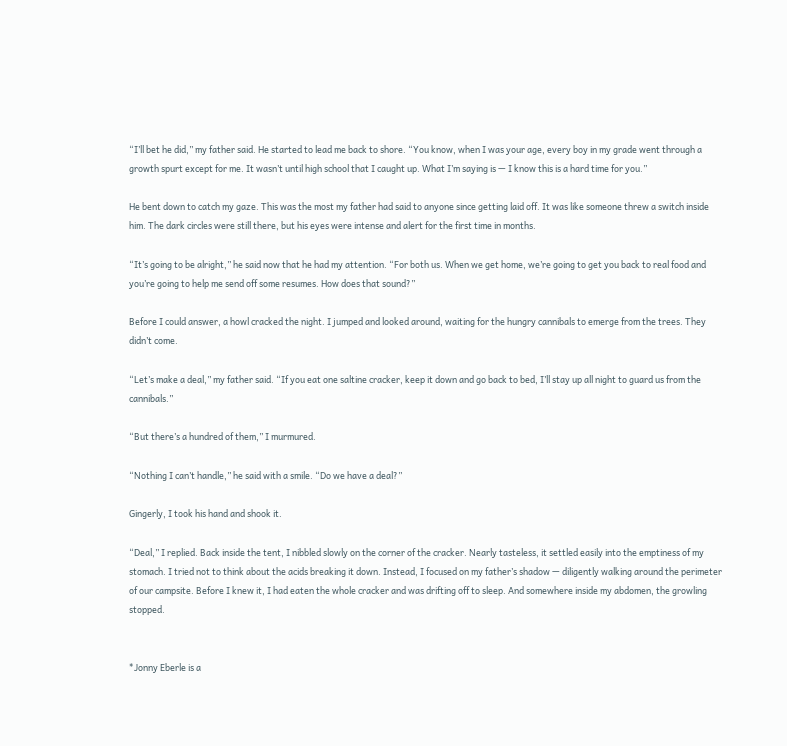“I’ll bet he did,” my father said. He started to lead me back to shore. “You know, when I was your age, every boy in my grade went through a growth spurt except for me. It wasn’t until high school that I caught up. What I’m saying is — I know this is a hard time for you.”

He bent down to catch my gaze. This was the most my father had said to anyone since getting laid off. It was like someone threw a switch inside him. The dark circles were still there, but his eyes were intense and alert for the first time in months.

“It’s going to be alright,” he said now that he had my attention. “For both us. When we get home, we’re going to get you back to real food and you’re going to help me send off some resumes. How does that sound?”

Before I could answer, a howl cracked the night. I jumped and looked around, waiting for the hungry cannibals to emerge from the trees. They didn’t come.

“Let’s make a deal,” my father said. “If you eat one saltine cracker, keep it down and go back to bed, I’ll stay up all night to guard us from the cannibals.”

“But there’s a hundred of them,” I murmured.

“Nothing I can’t handle,” he said with a smile. “Do we have a deal?”

Gingerly, I took his hand and shook it.

“Deal,” I replied. Back inside the tent, I nibbled slowly on the corner of the cracker. Nearly tasteless, it settled easily into the emptiness of my stomach. I tried not to think about the acids breaking it down. Instead, I focused on my father’s shadow — diligently walking around the perimeter of our campsite. Before I knew it, I had eaten the whole cracker and was drifting off to sleep. And somewhere inside my abdomen, the growling stopped.


*Jonny Eberle is a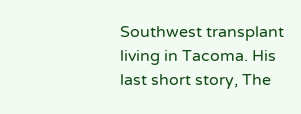Southwest transplant living in Tacoma. His last short story, The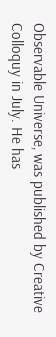Observable Universe, was published by Creative Colloquy in July. He has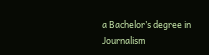a Bachelor’s degree in Journalism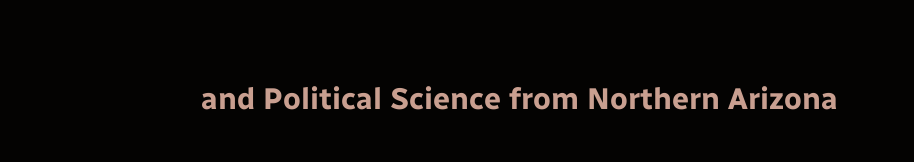and Political Science from Northern Arizona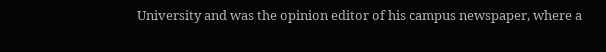University and was the opinion editor of his campus newspaper, where a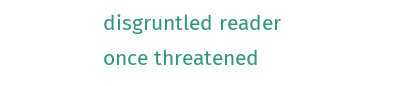disgruntled reader once threatened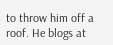to throw him off a roof. He blogs at